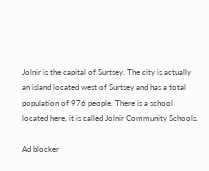Jolnir is the capital of Surtsey. The city is actually an island located west of Surtsey and has a total population of 976 people. There is a school located here, it is called Jolnir Community Schools.

Ad blocker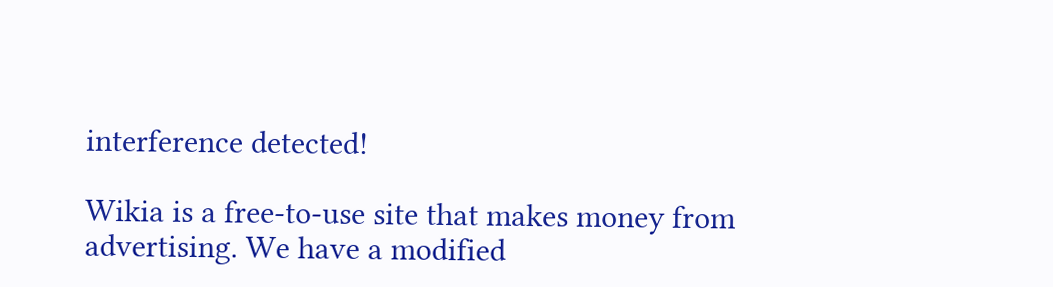interference detected!

Wikia is a free-to-use site that makes money from advertising. We have a modified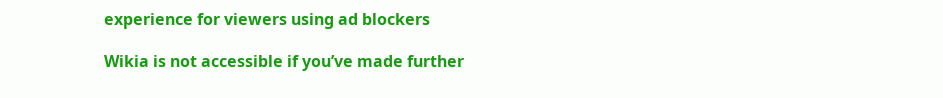experience for viewers using ad blockers

Wikia is not accessible if you’ve made further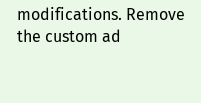modifications. Remove the custom ad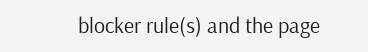blocker rule(s) and the page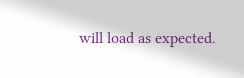will load as expected.